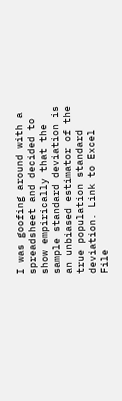I was goofing around with a spreadsheet and decided to show empirically that the sample standard deviation is an unbiased estimator of the true population standard deviation. Link to Excel File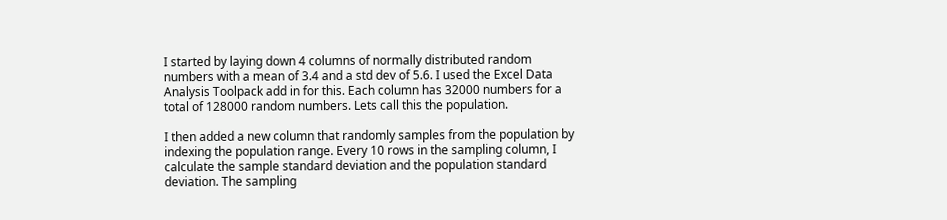I started by laying down 4 columns of normally distributed random numbers with a mean of 3.4 and a std dev of 5.6. I used the Excel Data Analysis Toolpack add in for this. Each column has 32000 numbers for a total of 128000 random numbers. Lets call this the population.

I then added a new column that randomly samples from the population by indexing the population range. Every 10 rows in the sampling column, I calculate the sample standard deviation and the population standard deviation. The sampling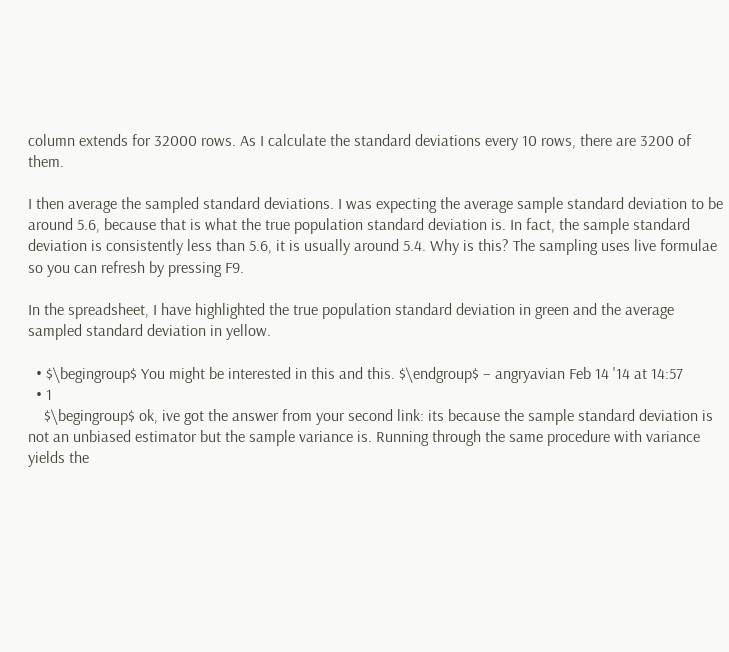column extends for 32000 rows. As I calculate the standard deviations every 10 rows, there are 3200 of them.

I then average the sampled standard deviations. I was expecting the average sample standard deviation to be around 5.6, because that is what the true population standard deviation is. In fact, the sample standard deviation is consistently less than 5.6, it is usually around 5.4. Why is this? The sampling uses live formulae so you can refresh by pressing F9.

In the spreadsheet, I have highlighted the true population standard deviation in green and the average sampled standard deviation in yellow.

  • $\begingroup$ You might be interested in this and this. $\endgroup$ – angryavian Feb 14 '14 at 14:57
  • 1
    $\begingroup$ ok, ive got the answer from your second link: its because the sample standard deviation is not an unbiased estimator but the sample variance is. Running through the same procedure with variance yields the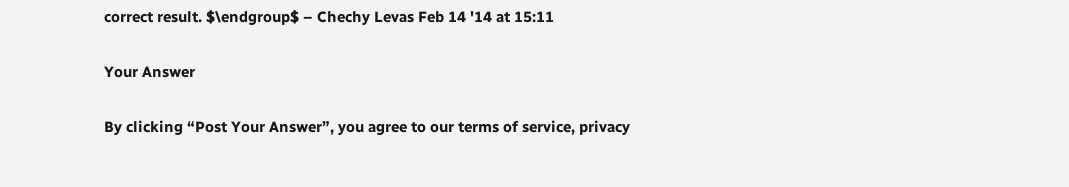correct result. $\endgroup$ – Chechy Levas Feb 14 '14 at 15:11

Your Answer

By clicking “Post Your Answer”, you agree to our terms of service, privacy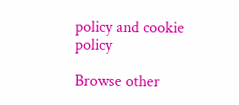policy and cookie policy

Browse other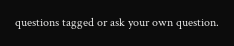questions tagged or ask your own question.